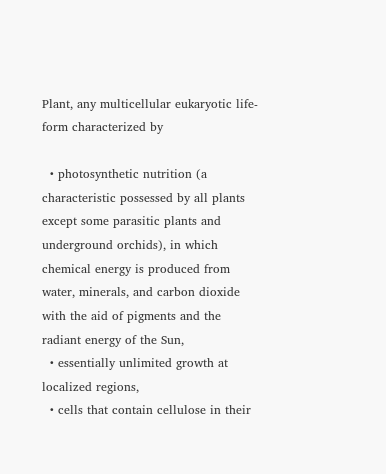Plant, any multicellular eukaryotic life-form characterized by

  • photosynthetic nutrition (a characteristic possessed by all plants except some parasitic plants and underground orchids), in which chemical energy is produced from water, minerals, and carbon dioxide with the aid of pigments and the radiant energy of the Sun,
  • essentially unlimited growth at localized regions,
  • cells that contain cellulose in their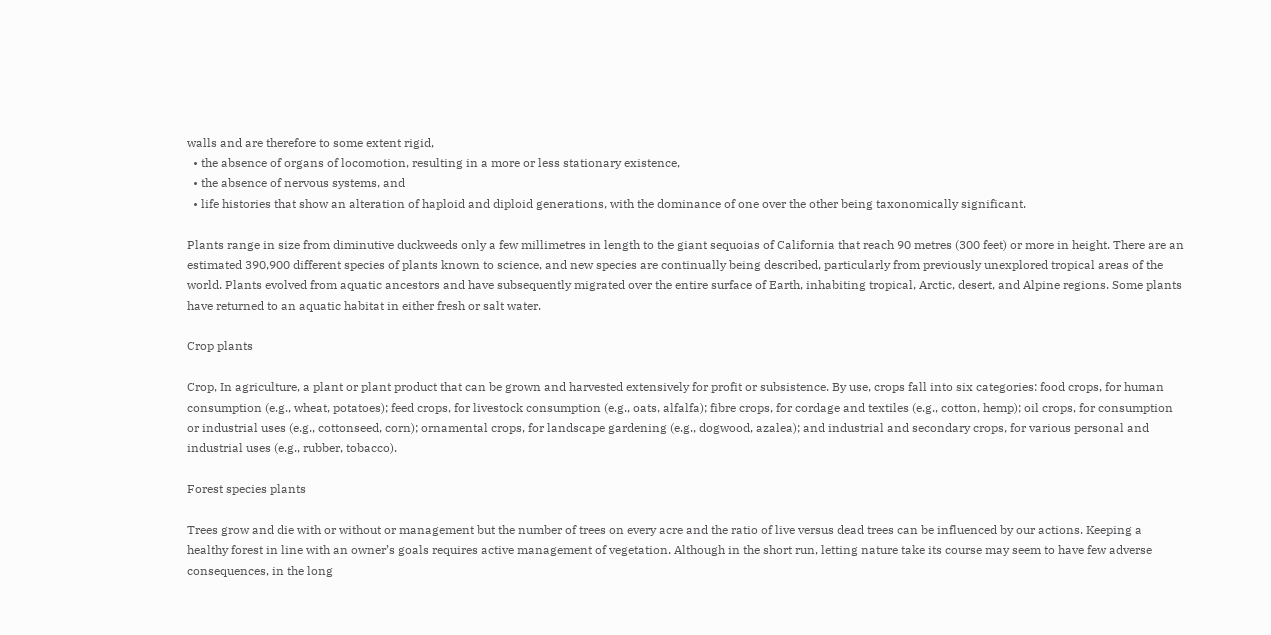walls and are therefore to some extent rigid,
  • the absence of organs of locomotion, resulting in a more or less stationary existence,
  • the absence of nervous systems, and
  • life histories that show an alteration of haploid and diploid generations, with the dominance of one over the other being taxonomically significant.

Plants range in size from diminutive duckweeds only a few millimetres in length to the giant sequoias of California that reach 90 metres (300 feet) or more in height. There are an estimated 390,900 different species of plants known to science, and new species are continually being described, particularly from previously unexplored tropical areas of the world. Plants evolved from aquatic ancestors and have subsequently migrated over the entire surface of Earth, inhabiting tropical, Arctic, desert, and Alpine regions. Some plants have returned to an aquatic habitat in either fresh or salt water.

Crop plants

Crop, In agriculture, a plant or plant product that can be grown and harvested extensively for profit or subsistence. By use, crops fall into six categories: food crops, for human consumption (e.g., wheat, potatoes); feed crops, for livestock consumption (e.g., oats, alfalfa); fibre crops, for cordage and textiles (e.g., cotton, hemp); oil crops, for consumption or industrial uses (e.g., cottonseed, corn); ornamental crops, for landscape gardening (e.g., dogwood, azalea); and industrial and secondary crops, for various personal and industrial uses (e.g., rubber, tobacco).

Forest species plants

Trees grow and die with or without or management but the number of trees on every acre and the ratio of live versus dead trees can be influenced by our actions. Keeping a healthy forest in line with an owner’s goals requires active management of vegetation. Although in the short run, letting nature take its course may seem to have few adverse consequences, in the long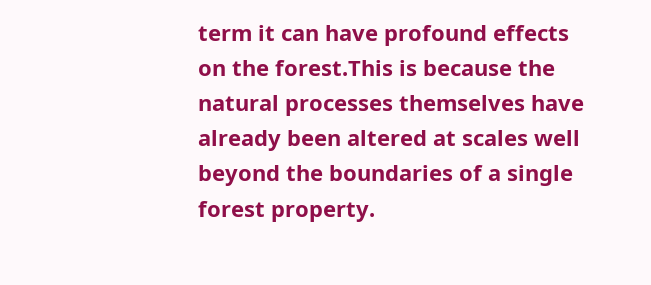term it can have profound effects on the forest.This is because the natural processes themselves have already been altered at scales well beyond the boundaries of a single forest property.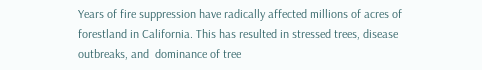Years of fire suppression have radically affected millions of acres of forestland in California. This has resulted in stressed trees, disease outbreaks, and  dominance of tree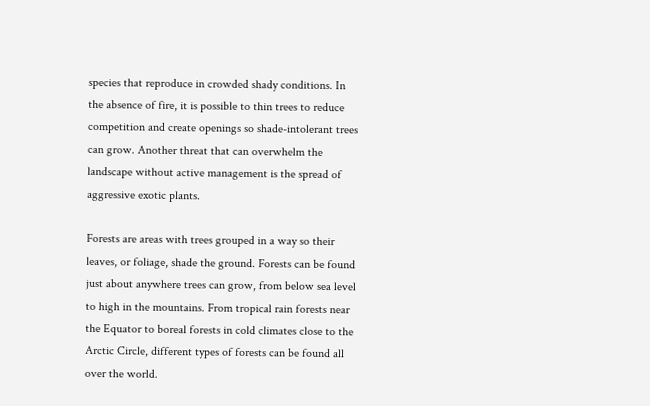species that reproduce in crowded shady conditions. In the absence of fire, it is possible to thin trees to reduce competition and create openings so shade-intolerant trees can grow. Another threat that can overwhelm the landscape without active management is the spread of aggressive exotic plants.

Forests are areas with trees grouped in a way so their leaves, or foliage, shade the ground. Forests can be found just about anywhere trees can grow, from below sea level to high in the mountains. From tropical rain forests near the Equator to boreal forests in cold climates close to the Arctic Circle, different types of forests can be found all over the world.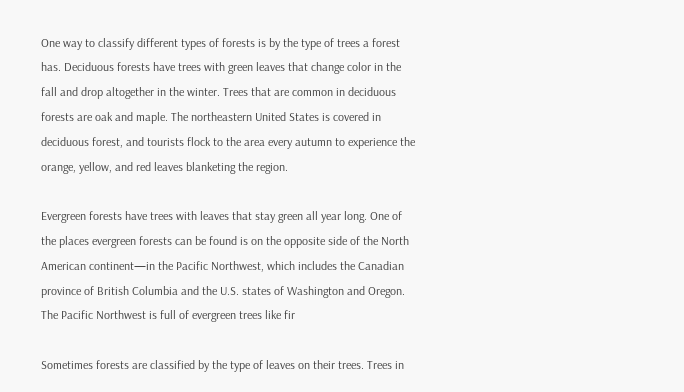One way to classify different types of forests is by the type of trees a forest has. Deciduous forests have trees with green leaves that change color in the fall and drop altogether in the winter. Trees that are common in deciduous forests are oak and maple. The northeastern United States is covered in deciduous forest, and tourists flock to the area every autumn to experience the orange, yellow, and red leaves blanketing the region.

Evergreen forests have trees with leaves that stay green all year long. One of the places evergreen forests can be found is on the opposite side of the North American continent—in the Pacific Northwest, which includes the Canadian province of British Columbia and the U.S. states of Washington and Oregon. The Pacific Northwest is full of evergreen trees like fir

Sometimes forests are classified by the type of leaves on their trees. Trees in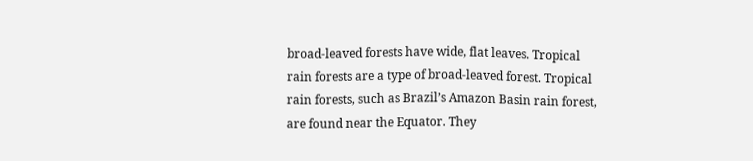broad-leaved forests have wide, flat leaves. Tropical rain forests are a type of broad-leaved forest. Tropical rain forests, such as Brazil’s Amazon Basin rain forest, are found near the Equator. They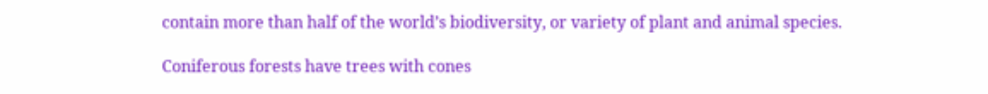contain more than half of the world’s biodiversity, or variety of plant and animal species.

Coniferous forests have trees with cones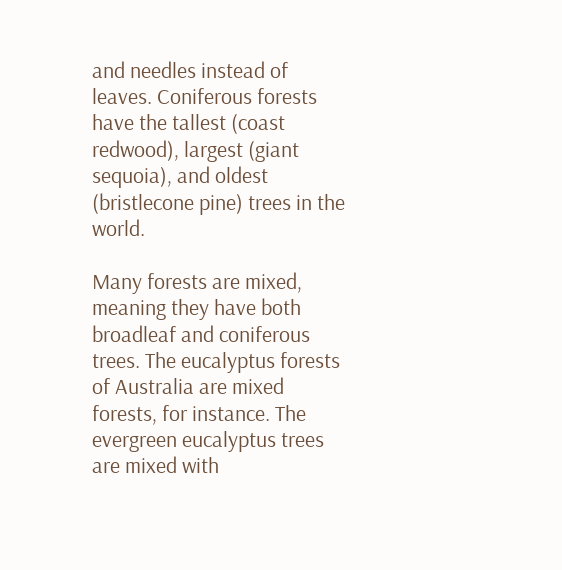and needles instead of leaves. Coniferous forests have the tallest (coast redwood), largest (giant sequoia), and oldest (bristlecone pine) trees in the world.

Many forests are mixed, meaning they have both broadleaf and coniferous trees. The eucalyptus forests of Australia are mixed forests, for instance. The evergreen eucalyptus trees are mixed with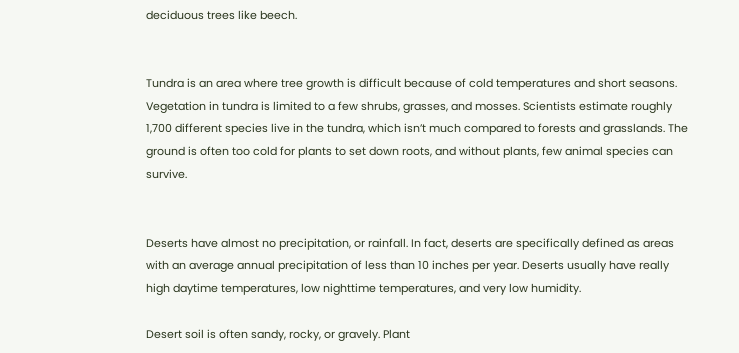deciduous trees like beech.


Tundra is an area where tree growth is difficult because of cold temperatures and short seasons. Vegetation in tundra is limited to a few shrubs, grasses, and mosses. Scientists estimate roughly 1,700 different species live in the tundra, which isn’t much compared to forests and grasslands. The ground is often too cold for plants to set down roots, and without plants, few animal species can survive.


Deserts have almost no precipitation, or rainfall. In fact, deserts are specifically defined as areas with an average annual precipitation of less than 10 inches per year. Deserts usually have really high daytime temperatures, low nighttime temperatures, and very low humidity.

Desert soil is often sandy, rocky, or gravely. Plant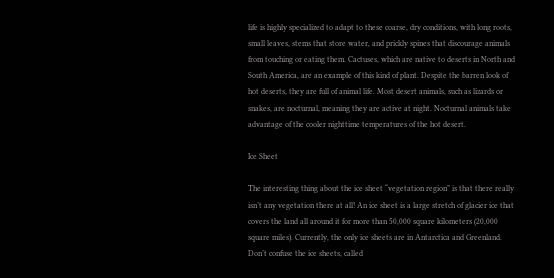life is highly specialized to adapt to these coarse, dry conditions, with long roots, small leaves, stems that store water, and prickly spines that discourage animals from touching or eating them. Cactuses, which are native to deserts in North and South America, are an example of this kind of plant. Despite the barren look of hot deserts, they are full of animal life. Most desert animals, such as lizards or snakes, are nocturnal, meaning they are active at night. Nocturnal animals take advantage of the cooler nighttime temperatures of the hot desert.

Ice Sheet

The interesting thing about the ice sheet “vegetation region” is that there really isn’t any vegetation there at all! An ice sheet is a large stretch of glacier ice that covers the land all around it for more than 50,000 square kilometers (20,000 square miles). Currently, the only ice sheets are in Antarctica and Greenland. Don’t confuse the ice sheets, called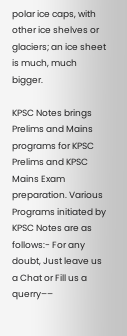polar ice caps, with other ice shelves or glaciers; an ice sheet is much, much bigger.

KPSC Notes brings Prelims and Mains programs for KPSC Prelims and KPSC Mains Exam preparation. Various Programs initiated by KPSC Notes are as follows:- For any doubt, Just leave us a Chat or Fill us a querry––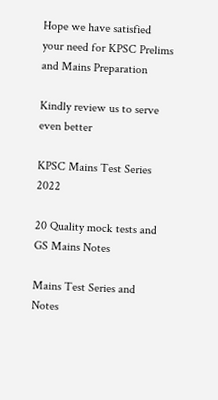Hope we have satisfied your need for KPSC Prelims and Mains Preparation

Kindly review us to serve even better

KPSC Mains Test Series 2022

20 Quality mock tests and GS Mains Notes

Mains Test Series and Notes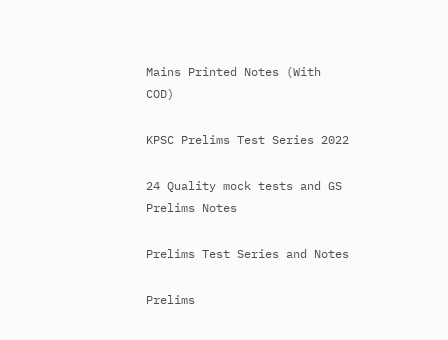Mains Printed Notes (With COD)

KPSC Prelims Test Series 2022

24 Quality mock tests and GS Prelims Notes

Prelims Test Series and Notes

Prelims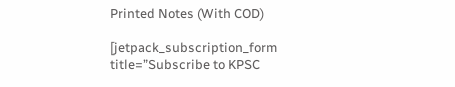Printed Notes (With COD)

[jetpack_subscription_form title=”Subscribe to KPSC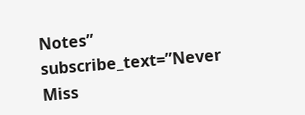Notes” subscribe_text=”Never Miss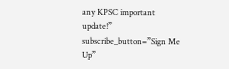any KPSC important update!” subscribe_button=”Sign Me Up”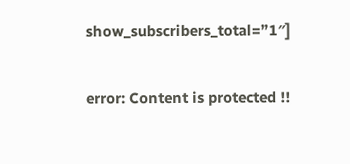show_subscribers_total=”1″]

error: Content is protected !!